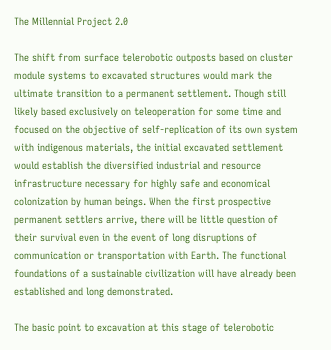The Millennial Project 2.0

The shift from surface telerobotic outposts based on cluster module systems to excavated structures would mark the ultimate transition to a permanent settlement. Though still likely based exclusively on teleoperation for some time and focused on the objective of self-replication of its own system with indigenous materials, the initial excavated settlement would establish the diversified industrial and resource infrastructure necessary for highly safe and economical colonization by human beings. When the first prospective permanent settlers arrive, there will be little question of their survival even in the event of long disruptions of communication or transportation with Earth. The functional foundations of a sustainable civilization will have already been established and long demonstrated.

The basic point to excavation at this stage of telerobotic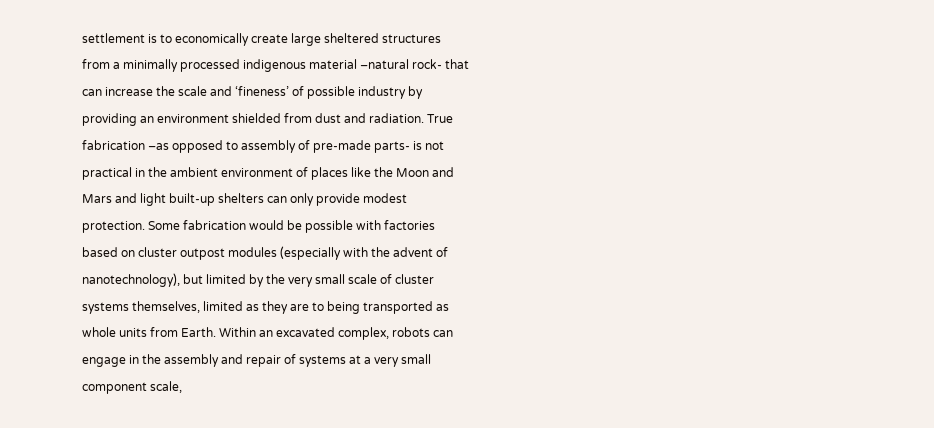settlement is to economically create large sheltered structures from a minimally processed indigenous material –natural rock- that can increase the scale and ‘fineness’ of possible industry by providing an environment shielded from dust and radiation. True fabrication –as opposed to assembly of pre-made parts- is not practical in the ambient environment of places like the Moon and Mars and light built-up shelters can only provide modest protection. Some fabrication would be possible with factories based on cluster outpost modules (especially with the advent of nanotechnology), but limited by the very small scale of cluster systems themselves, limited as they are to being transported as whole units from Earth. Within an excavated complex, robots can engage in the assembly and repair of systems at a very small component scale,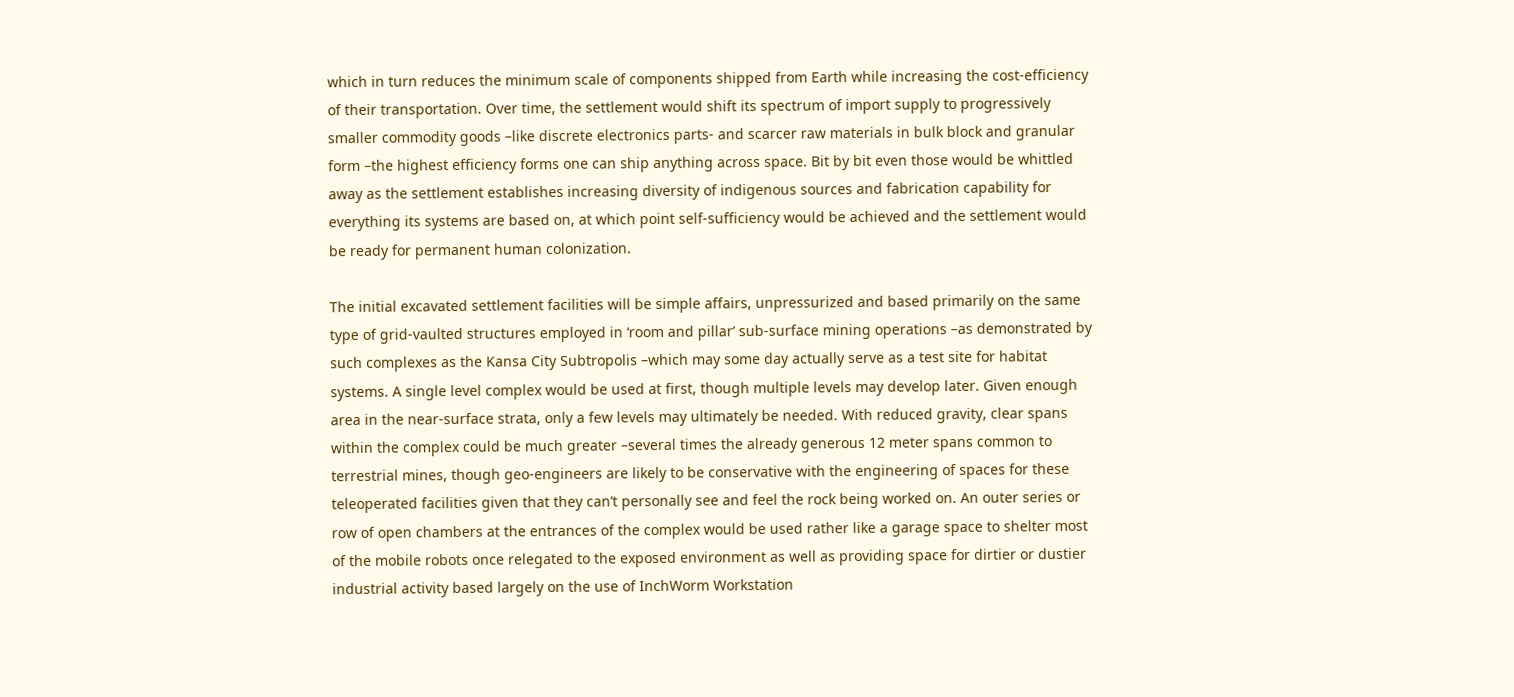which in turn reduces the minimum scale of components shipped from Earth while increasing the cost-efficiency of their transportation. Over time, the settlement would shift its spectrum of import supply to progressively smaller commodity goods –like discrete electronics parts- and scarcer raw materials in bulk block and granular form –the highest efficiency forms one can ship anything across space. Bit by bit even those would be whittled away as the settlement establishes increasing diversity of indigenous sources and fabrication capability for everything its systems are based on, at which point self-sufficiency would be achieved and the settlement would be ready for permanent human colonization.

The initial excavated settlement facilities will be simple affairs, unpressurized and based primarily on the same type of grid-vaulted structures employed in ‘room and pillar’ sub-surface mining operations –as demonstrated by such complexes as the Kansa City Subtropolis –which may some day actually serve as a test site for habitat systems. A single level complex would be used at first, though multiple levels may develop later. Given enough area in the near-surface strata, only a few levels may ultimately be needed. With reduced gravity, clear spans within the complex could be much greater –several times the already generous 12 meter spans common to terrestrial mines, though geo-engineers are likely to be conservative with the engineering of spaces for these teleoperated facilities given that they can’t personally see and feel the rock being worked on. An outer series or row of open chambers at the entrances of the complex would be used rather like a garage space to shelter most of the mobile robots once relegated to the exposed environment as well as providing space for dirtier or dustier industrial activity based largely on the use of InchWorm Workstation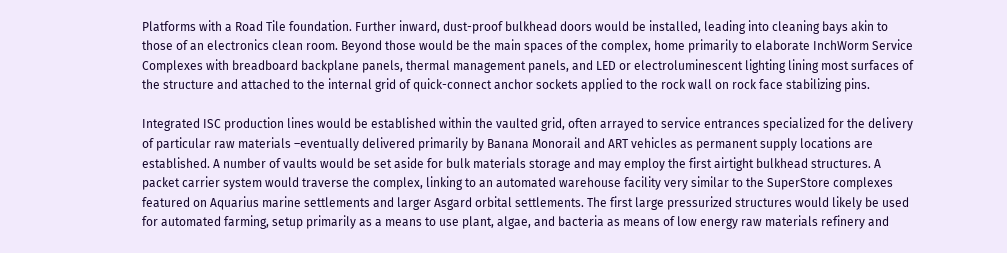Platforms with a Road Tile foundation. Further inward, dust-proof bulkhead doors would be installed, leading into cleaning bays akin to those of an electronics clean room. Beyond those would be the main spaces of the complex, home primarily to elaborate InchWorm Service Complexes with breadboard backplane panels, thermal management panels, and LED or electroluminescent lighting lining most surfaces of the structure and attached to the internal grid of quick-connect anchor sockets applied to the rock wall on rock face stabilizing pins.

Integrated ISC production lines would be established within the vaulted grid, often arrayed to service entrances specialized for the delivery of particular raw materials –eventually delivered primarily by Banana Monorail and ART vehicles as permanent supply locations are established. A number of vaults would be set aside for bulk materials storage and may employ the first airtight bulkhead structures. A packet carrier system would traverse the complex, linking to an automated warehouse facility very similar to the SuperStore complexes featured on Aquarius marine settlements and larger Asgard orbital settlements. The first large pressurized structures would likely be used for automated farming, setup primarily as a means to use plant, algae, and bacteria as means of low energy raw materials refinery and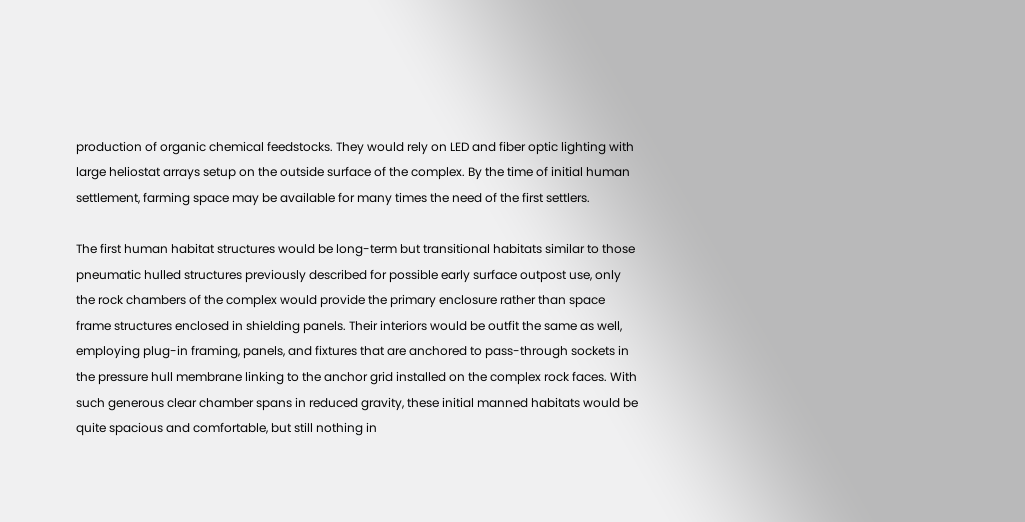production of organic chemical feedstocks. They would rely on LED and fiber optic lighting with large heliostat arrays setup on the outside surface of the complex. By the time of initial human settlement, farming space may be available for many times the need of the first settlers.

The first human habitat structures would be long-term but transitional habitats similar to those pneumatic hulled structures previously described for possible early surface outpost use, only the rock chambers of the complex would provide the primary enclosure rather than space frame structures enclosed in shielding panels. Their interiors would be outfit the same as well, employing plug-in framing, panels, and fixtures that are anchored to pass-through sockets in the pressure hull membrane linking to the anchor grid installed on the complex rock faces. With such generous clear chamber spans in reduced gravity, these initial manned habitats would be quite spacious and comfortable, but still nothing in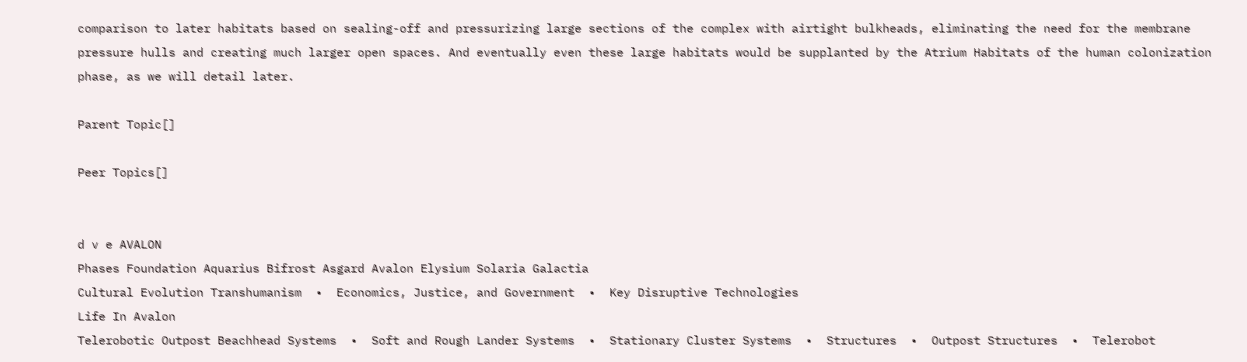comparison to later habitats based on sealing-off and pressurizing large sections of the complex with airtight bulkheads, eliminating the need for the membrane pressure hulls and creating much larger open spaces. And eventually even these large habitats would be supplanted by the Atrium Habitats of the human colonization phase, as we will detail later.

Parent Topic[]

Peer Topics[]


d v e AVALON
Phases Foundation Aquarius Bifrost Asgard Avalon Elysium Solaria Galactia
Cultural Evolution Transhumanism  •  Economics, Justice, and Government  •  Key Disruptive Technologies
Life In Avalon
Telerobotic Outpost Beachhead Systems  •  Soft and Rough Lander Systems  •  Stationary Cluster Systems  •  Structures  •  Outpost Structures  •  Telerobot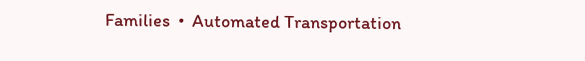Families  •  Automated Transportation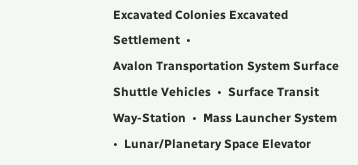Excavated Colonies Excavated Settlement  •
Avalon Transportation System Surface Shuttle Vehicles  •  Surface Transit Way-Station  •  Mass Launcher System  •  Lunar/Planetary Space Elevator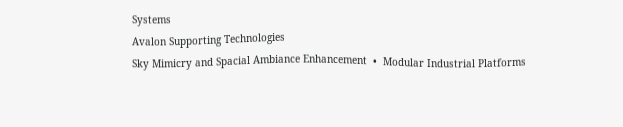Systems
Avalon Supporting Technologies
Sky Mimicry and Spacial Ambiance Enhancement  •  Modular Industrial Platforms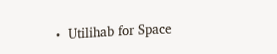•  Utilihab for Space